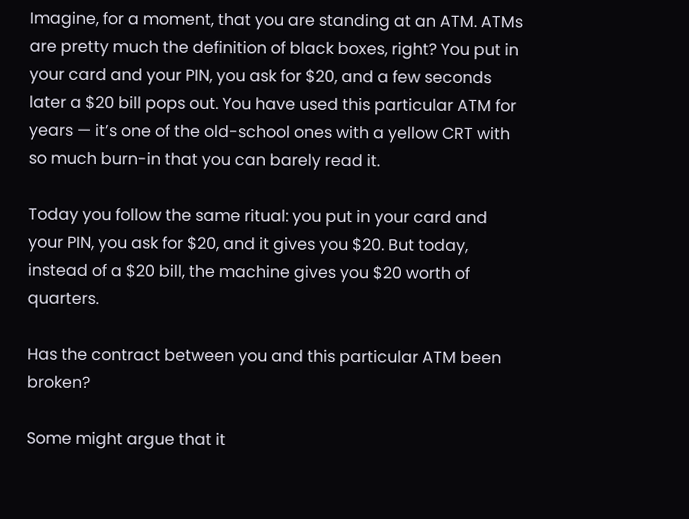Imagine, for a moment, that you are standing at an ATM. ATMs are pretty much the definition of black boxes, right? You put in your card and your PIN, you ask for $20, and a few seconds later a $20 bill pops out. You have used this particular ATM for years — it’s one of the old-school ones with a yellow CRT with so much burn-in that you can barely read it.

Today you follow the same ritual: you put in your card and your PIN, you ask for $20, and it gives you $20. But today, instead of a $20 bill, the machine gives you $20 worth of quarters.

Has the contract between you and this particular ATM been broken?

Some might argue that it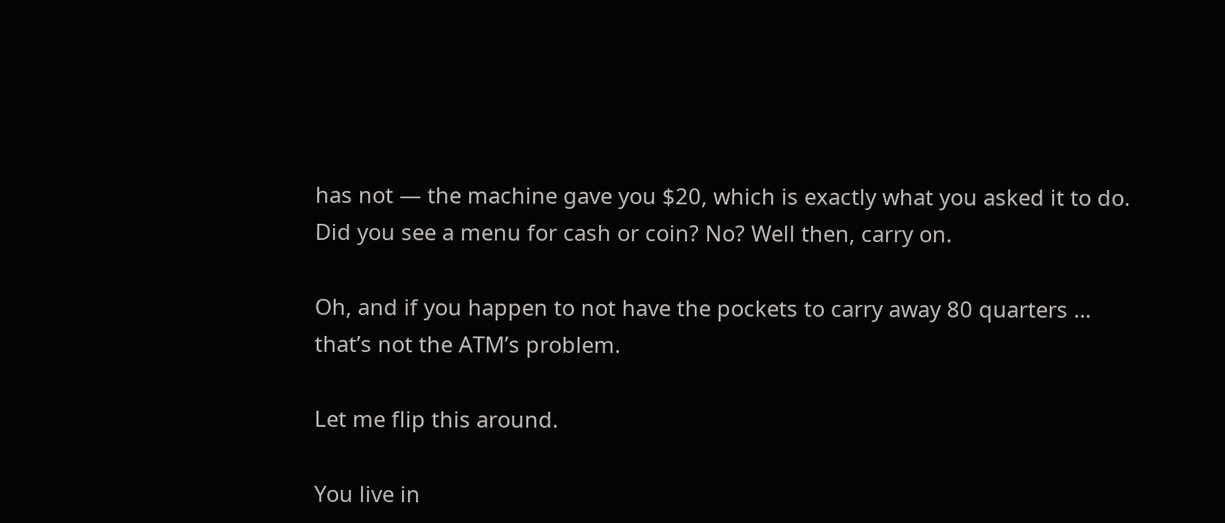has not — the machine gave you $20, which is exactly what you asked it to do. Did you see a menu for cash or coin? No? Well then, carry on.

Oh, and if you happen to not have the pockets to carry away 80 quarters … that’s not the ATM’s problem.

Let me flip this around.

You live in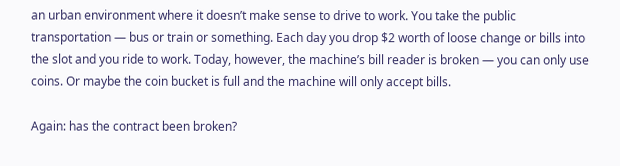an urban environment where it doesn’t make sense to drive to work. You take the public transportation — bus or train or something. Each day you drop $2 worth of loose change or bills into the slot and you ride to work. Today, however, the machine’s bill reader is broken — you can only use coins. Or maybe the coin bucket is full and the machine will only accept bills.

Again: has the contract been broken?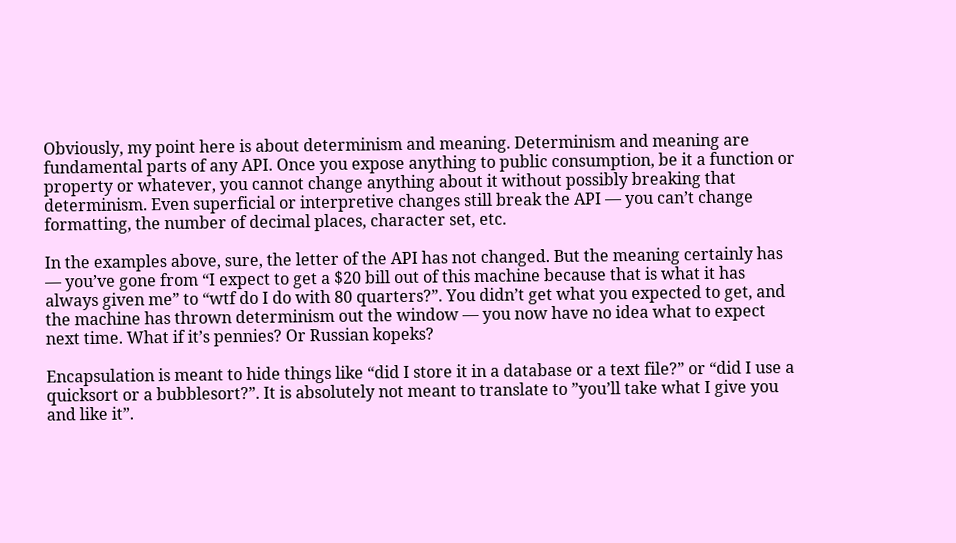Obviously, my point here is about determinism and meaning. Determinism and meaning are fundamental parts of any API. Once you expose anything to public consumption, be it a function or property or whatever, you cannot change anything about it without possibly breaking that determinism. Even superficial or interpretive changes still break the API — you can’t change formatting, the number of decimal places, character set, etc.

In the examples above, sure, the letter of the API has not changed. But the meaning certainly has — you’ve gone from “I expect to get a $20 bill out of this machine because that is what it has always given me” to “wtf do I do with 80 quarters?”. You didn’t get what you expected to get, and the machine has thrown determinism out the window — you now have no idea what to expect next time. What if it’s pennies? Or Russian kopeks?

Encapsulation is meant to hide things like “did I store it in a database or a text file?” or “did I use a quicksort or a bubblesort?”. It is absolutely not meant to translate to ”you’ll take what I give you and like it”.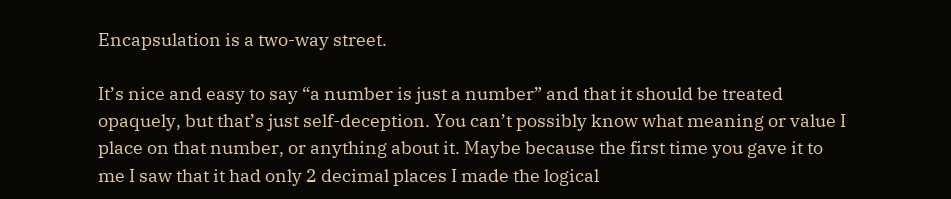Encapsulation is a two-way street.

It’s nice and easy to say “a number is just a number” and that it should be treated opaquely, but that’s just self-deception. You can’t possibly know what meaning or value I place on that number, or anything about it. Maybe because the first time you gave it to me I saw that it had only 2 decimal places I made the logical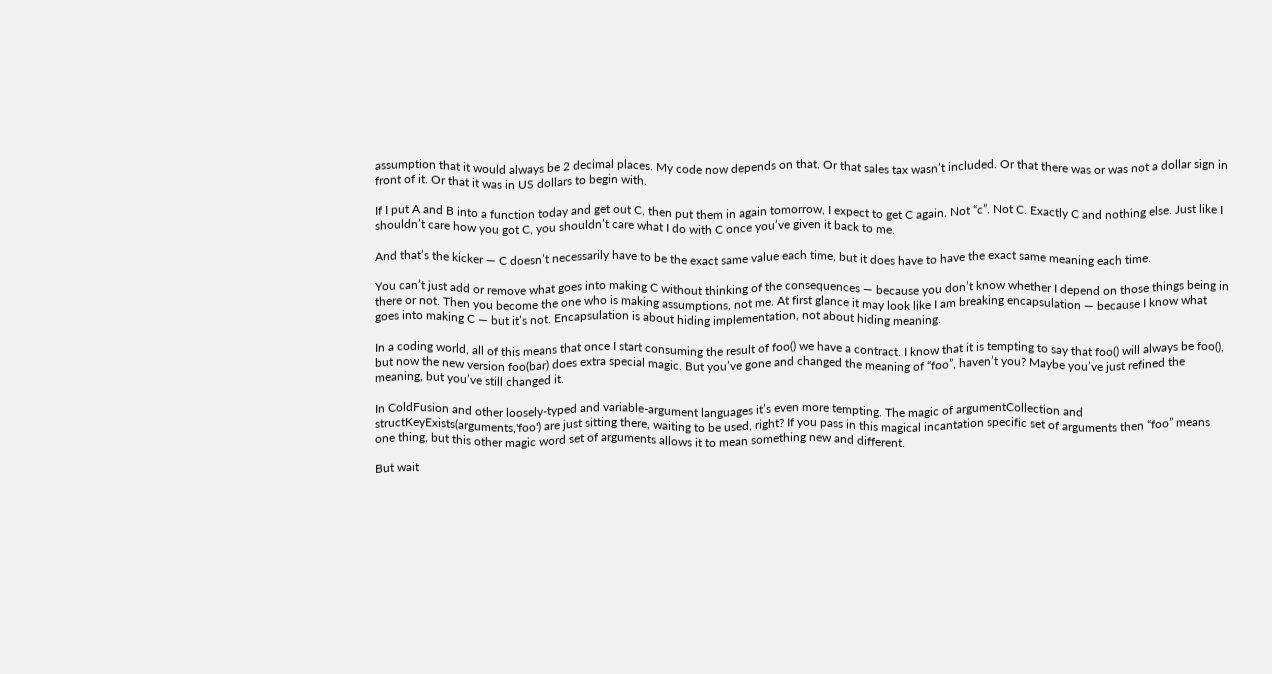assumption that it would always be 2 decimal places. My code now depends on that. Or that sales tax wasn’t included. Or that there was or was not a dollar sign in front of it. Or that it was in US dollars to begin with.

If I put A and B into a function today and get out C, then put them in again tomorrow, I expect to get C again. Not “c”. Not C. Exactly C and nothing else. Just like I shouldn’t care how you got C, you shouldn’t care what I do with C once you’ve given it back to me.

And that’s the kicker — C doesn’t necessarily have to be the exact same value each time, but it does have to have the exact same meaning each time.

You can’t just add or remove what goes into making C without thinking of the consequences — because you don’t know whether I depend on those things being in there or not. Then you become the one who is making assumptions, not me. At first glance it may look like I am breaking encapsulation — because I know what goes into making C — but it’s not. Encapsulation is about hiding implementation, not about hiding meaning.

In a coding world, all of this means that once I start consuming the result of foo() we have a contract. I know that it is tempting to say that foo() will always be foo(), but now the new version foo(bar) does extra special magic. But you’ve gone and changed the meaning of “foo”, haven’t you? Maybe you’ve just refined the meaning, but you’ve still changed it.

In ColdFusion and other loosely-typed and variable-argument languages it’s even more tempting. The magic of argumentCollection and structKeyExists(arguments,'foo') are just sitting there, waiting to be used, right? If you pass in this magical incantation specific set of arguments then “foo” means one thing, but this other magic word set of arguments allows it to mean something new and different.

But wait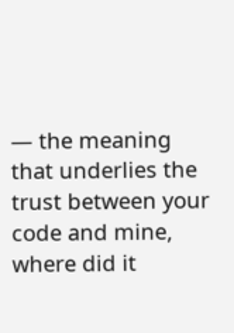— the meaning that underlies the trust between your code and mine, where did it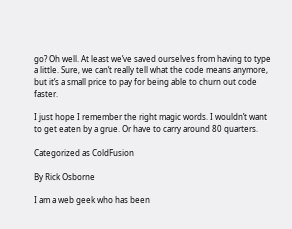go? Oh well. At least we’ve saved ourselves from having to type a little. Sure, we can’t really tell what the code means anymore, but it’s a small price to pay for being able to churn out code faster.

I just hope I remember the right magic words. I wouldn’t want to get eaten by a grue. Or have to carry around 80 quarters.

Categorized as ColdFusion

By Rick Osborne

I am a web geek who has been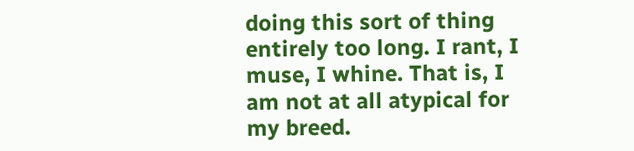doing this sort of thing entirely too long. I rant, I muse, I whine. That is, I am not at all atypical for my breed.